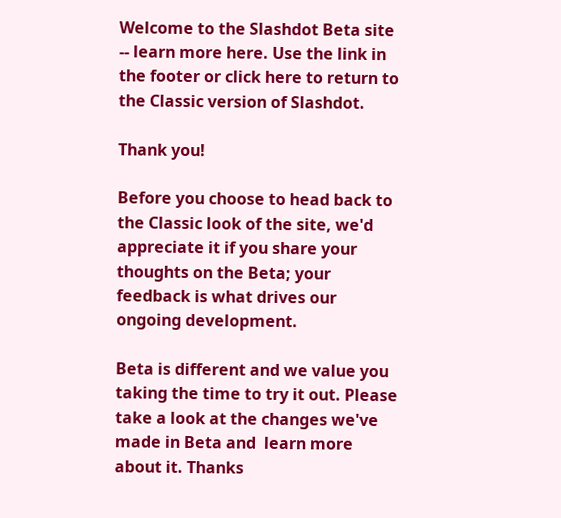Welcome to the Slashdot Beta site -- learn more here. Use the link in the footer or click here to return to the Classic version of Slashdot.

Thank you!

Before you choose to head back to the Classic look of the site, we'd appreciate it if you share your thoughts on the Beta; your feedback is what drives our ongoing development.

Beta is different and we value you taking the time to try it out. Please take a look at the changes we've made in Beta and  learn more about it. Thanks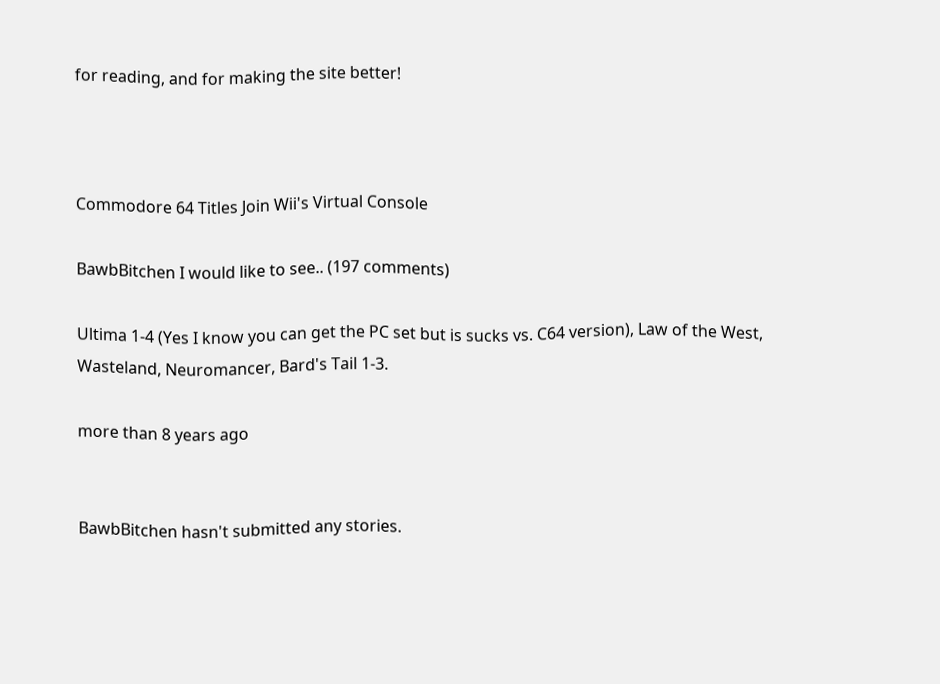for reading, and for making the site better!



Commodore 64 Titles Join Wii's Virtual Console

BawbBitchen I would like to see.. (197 comments)

Ultima 1-4 (Yes I know you can get the PC set but is sucks vs. C64 version), Law of the West, Wasteland, Neuromancer, Bard's Tail 1-3.

more than 8 years ago


BawbBitchen hasn't submitted any stories.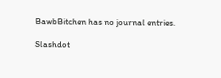BawbBitchen has no journal entries.

Slashdot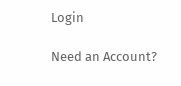Login

Need an Account?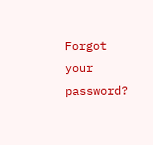Forgot your password?